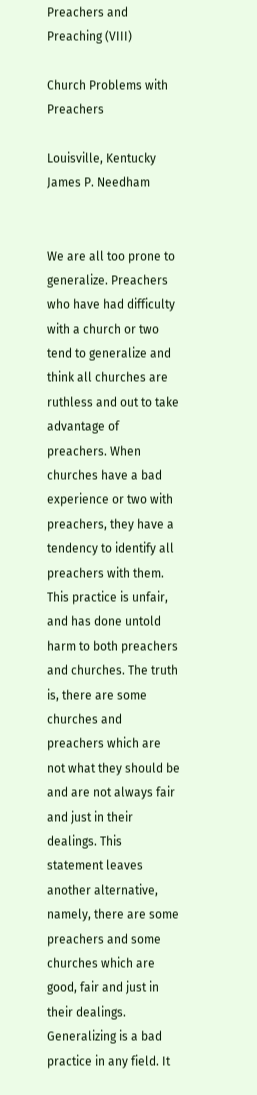Preachers and Preaching (VIII)

Church Problems with Preachers

Louisville, Kentucky
James P. Needham


We are all too prone to generalize. Preachers who have had difficulty with a church or two tend to generalize and think all churches are ruthless and out to take advantage of preachers. When churches have a bad experience or two with preachers, they have a tendency to identify all preachers with them. This practice is unfair, and has done untold harm to both preachers and churches. The truth is, there are some churches and preachers which are not what they should be and are not always fair and just in their dealings. This statement leaves another alternative, namely, there are some preachers and some churches which are good, fair and just in their dealings. Generalizing is a bad practice in any field. It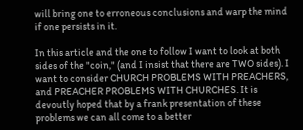will bring one to erroneous conclusions and warp the mind if one persists in it.

In this article and the one to follow I want to look at both sides of the "coin," (and I insist that there are TWO sides). I want to consider CHURCH PROBLEMS WITH PREACHERS, and PREACHER PROBLEMS WITH CHURCHES. It is devoutly hoped that by a frank presentation of these problems we can all come to a better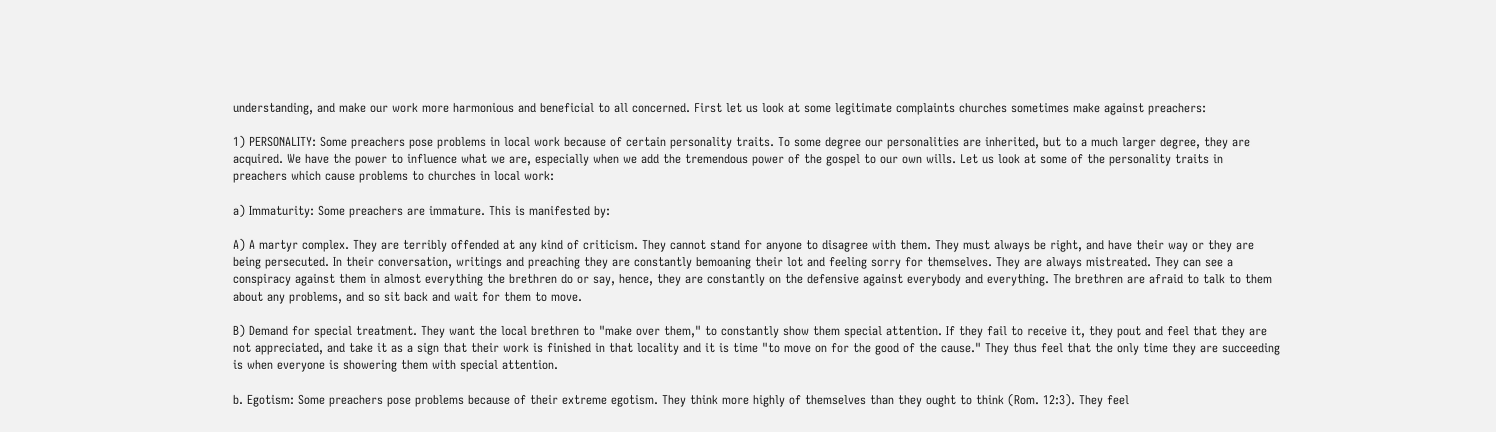understanding, and make our work more harmonious and beneficial to all concerned. First let us look at some legitimate complaints churches sometimes make against preachers:

1) PERSONALITY: Some preachers pose problems in local work because of certain personality traits. To some degree our personalities are inherited, but to a much larger degree, they are acquired. We have the power to influence what we are, especially when we add the tremendous power of the gospel to our own wills. Let us look at some of the personality traits in preachers which cause problems to churches in local work:

a) Immaturity: Some preachers are immature. This is manifested by:

A) A martyr complex. They are terribly offended at any kind of criticism. They cannot stand for anyone to disagree with them. They must always be right, and have their way or they are being persecuted. In their conversation, writings and preaching they are constantly bemoaning their lot and feeling sorry for themselves. They are always mistreated. They can see a conspiracy against them in almost everything the brethren do or say, hence, they are constantly on the defensive against everybody and everything. The brethren are afraid to talk to them about any problems, and so sit back and wait for them to move.

B) Demand for special treatment. They want the local brethren to "make over them," to constantly show them special attention. If they fail to receive it, they pout and feel that they are not appreciated, and take it as a sign that their work is finished in that locality and it is time "to move on for the good of the cause." They thus feel that the only time they are succeeding is when everyone is showering them with special attention.

b. Egotism: Some preachers pose problems because of their extreme egotism. They think more highly of themselves than they ought to think (Rom. 12:3). They feel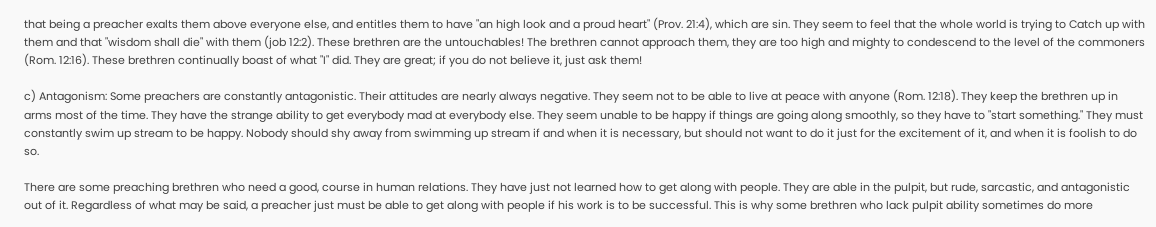that being a preacher exalts them above everyone else, and entitles them to have "an high look and a proud heart" (Prov. 21:4), which are sin. They seem to feel that the whole world is trying to Catch up with them and that "wisdom shall die" with them (job 12:2). These brethren are the untouchables! The brethren cannot approach them, they are too high and mighty to condescend to the level of the commoners (Rom. 12:16). These brethren continually boast of what "I" did. They are great; if you do not believe it, just ask them!

c) Antagonism: Some preachers are constantly antagonistic. Their attitudes are nearly always negative. They seem not to be able to live at peace with anyone (Rom. 12:18). They keep the brethren up in arms most of the time. They have the strange ability to get everybody mad at everybody else. They seem unable to be happy if things are going along smoothly, so they have to "start something." They must constantly swim up stream to be happy. Nobody should shy away from swimming up stream if and when it is necessary, but should not want to do it just for the excitement of it, and when it is foolish to do so.

There are some preaching brethren who need a good, course in human relations. They have just not learned how to get along with people. They are able in the pulpit, but rude, sarcastic, and antagonistic out of it. Regardless of what may be said, a preacher just must be able to get along with people if his work is to be successful. This is why some brethren who lack pulpit ability sometimes do more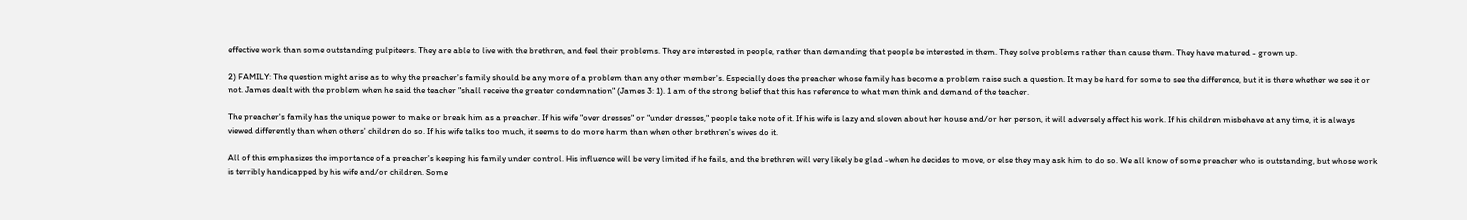effective work than some outstanding pulpiteers. They are able to live with the brethren, and feel their problems. They are interested in people, rather than demanding that people be interested in them. They solve problems rather than cause them. They have matured - grown up.

2) FAMILY: The question might arise as to why the preacher's family should be any more of a problem than any other member's. Especially does the preacher whose family has become a problem raise such a question. It may be hard for some to see the difference, but it is there whether we see it or not. James dealt with the problem when he said the teacher "shall receive the greater condemnation" (James 3: 1). 1 am of the strong belief that this has reference to what men think and demand of the teacher.

The preacher's family has the unique power to make or break him as a preacher. If his wife "over dresses" or "under dresses," people take note of it. If his wife is lazy and sloven about her house and/or her person, it will adversely affect his work. If his children misbehave at any time, it is always viewed differently than when others' children do so. If his wife talks too much, it seems to do more harm than when other brethren's wives do it.

All of this emphasizes the importance of a preacher's keeping his family under control. His influence will be very limited if he fails, and the brethren will very likely be glad -when he decides to move, or else they may ask him to do so. We all know of some preacher who is outstanding, but whose work is terribly handicapped by his wife and/or children. Some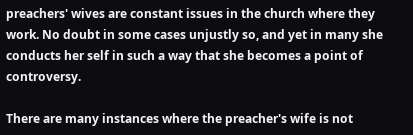preachers' wives are constant issues in the church where they work. No doubt in some cases unjustly so, and yet in many she conducts her self in such a way that she becomes a point of controversy.

There are many instances where the preacher's wife is not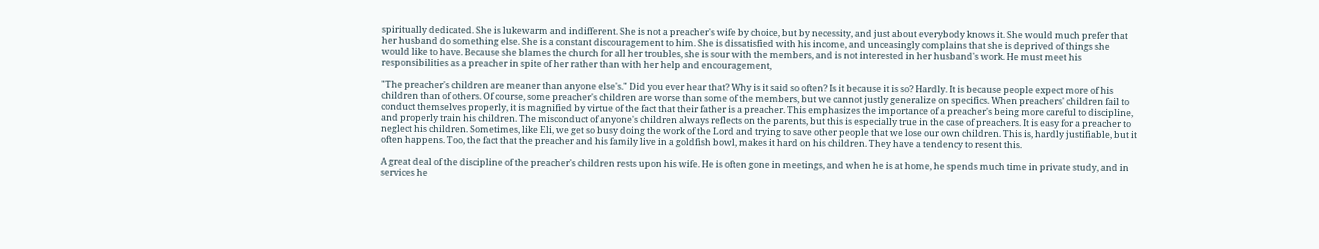spiritually dedicated. She is lukewarm and indifferent. She is not a preacher's wife by choice, but by necessity, and just about everybody knows it. She would much prefer that her husband do something else. She is a constant discouragement to him. She is dissatisfied with his income, and unceasingly complains that she is deprived of things she would like to have. Because she blames the church for all her troubles, she is sour with the members, and is not interested in her husband's work. He must meet his responsibilities as a preacher in spite of her rather than with her help and encouragement,

"The preacher's children are meaner than anyone else's." Did you ever hear that? Why is it said so often? Is it because it is so? Hardly. It is because people expect more of his children than of others. Of course, some preacher's children are worse than some of the members, but we cannot justly generalize on specifics. When preachers' children fail to conduct themselves properly, it is magnified by virtue of the fact that their father is a preacher. This emphasizes the importance of a preacher's being more careful to discipline, and properly train his children. The misconduct of anyone's children always reflects on the parents, but this is especially true in the case of preachers. It is easy for a preacher to neglect his children. Sometimes, like Eli, we get so busy doing the work of the Lord and trying to save other people that we lose our own children. This is, hardly justifiable, but it often happens. Too, the fact that the preacher and his family live in a goldfish bowl, makes it hard on his children. They have a tendency to resent this.

A great deal of the discipline of the preacher's children rests upon his wife. He is often gone in meetings, and when he is at home, he spends much time in private study, and in services he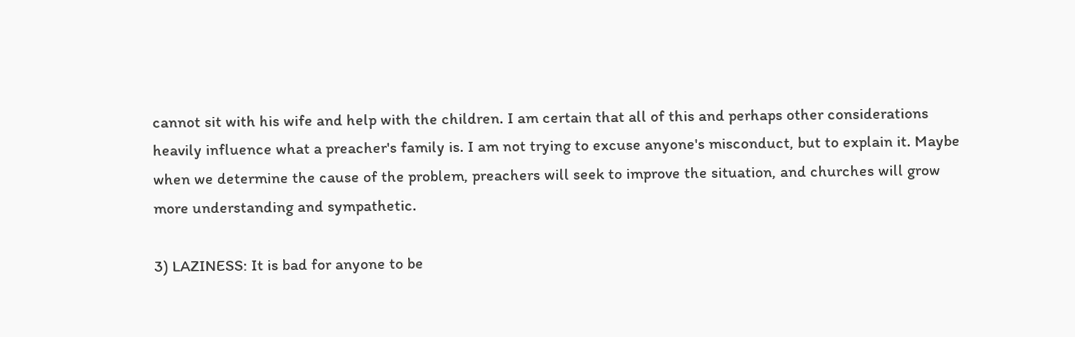cannot sit with his wife and help with the children. I am certain that all of this and perhaps other considerations heavily influence what a preacher's family is. I am not trying to excuse anyone's misconduct, but to explain it. Maybe when we determine the cause of the problem, preachers will seek to improve the situation, and churches will grow more understanding and sympathetic.

3) LAZINESS: It is bad for anyone to be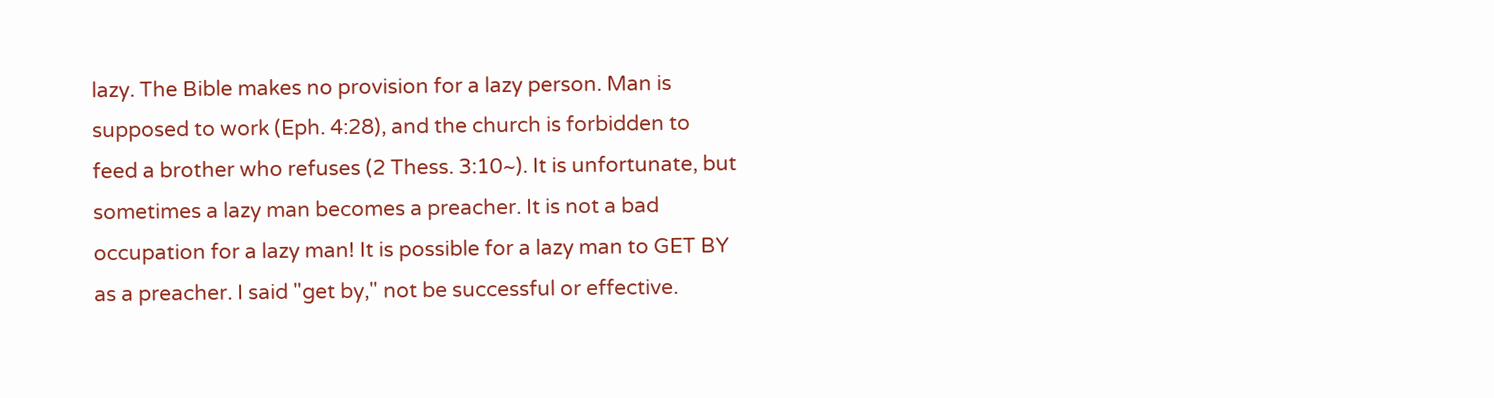lazy. The Bible makes no provision for a lazy person. Man is supposed to work (Eph. 4:28), and the church is forbidden to feed a brother who refuses (2 Thess. 3:10~). It is unfortunate, but sometimes a lazy man becomes a preacher. It is not a bad occupation for a lazy man! It is possible for a lazy man to GET BY as a preacher. I said "get by," not be successful or effective.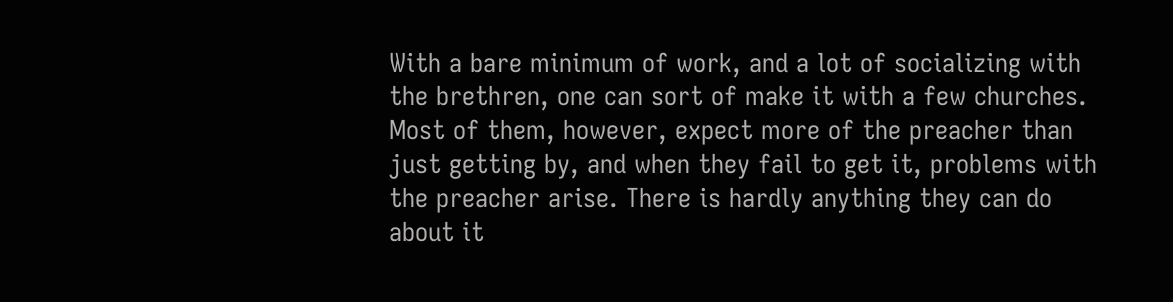With a bare minimum of work, and a lot of socializing with the brethren, one can sort of make it with a few churches. Most of them, however, expect more of the preacher than just getting by, and when they fail to get it, problems with the preacher arise. There is hardly anything they can do about it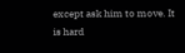except ask him to move. It is hard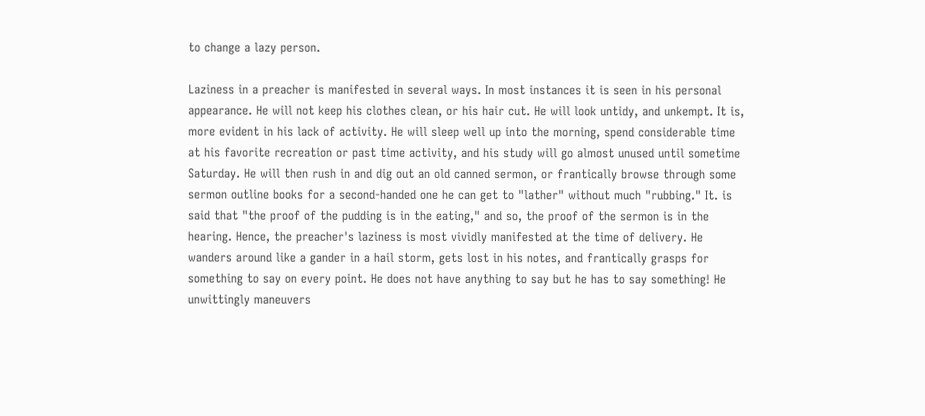to change a lazy person.

Laziness in a preacher is manifested in several ways. In most instances it is seen in his personal appearance. He will not keep his clothes clean, or his hair cut. He will look untidy, and unkempt. It is, more evident in his lack of activity. He will sleep well up into the morning, spend considerable time at his favorite recreation or past time activity, and his study will go almost unused until sometime Saturday. He will then rush in and dig out an old canned sermon, or frantically browse through some sermon outline books for a second-handed one he can get to "lather" without much "rubbing." It. is said that "the proof of the pudding is in the eating," and so, the proof of the sermon is in the hearing. Hence, the preacher's laziness is most vividly manifested at the time of delivery. He wanders around like a gander in a hail storm, gets lost in his notes, and frantically grasps for something to say on every point. He does not have anything to say but he has to say something! He unwittingly maneuvers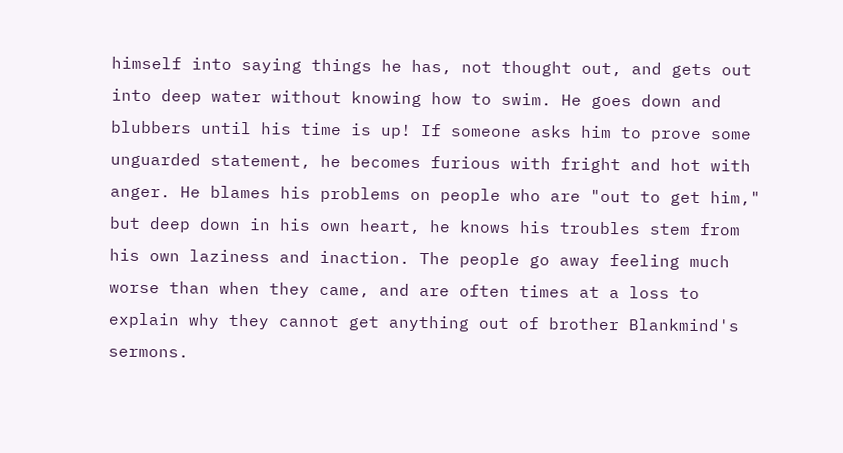himself into saying things he has, not thought out, and gets out into deep water without knowing how to swim. He goes down and blubbers until his time is up! If someone asks him to prove some unguarded statement, he becomes furious with fright and hot with anger. He blames his problems on people who are "out to get him," but deep down in his own heart, he knows his troubles stem from his own laziness and inaction. The people go away feeling much worse than when they came, and are often times at a loss to explain why they cannot get anything out of brother Blankmind's sermons.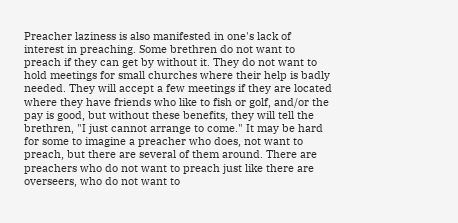Preacher laziness is also manifested in one's lack of interest in preaching. Some brethren do not want to preach if they can get by without it. They do not want to hold meetings for small churches where their help is badly needed. They will accept a few meetings if they are located where they have friends who like to fish or golf, and/or the pay is good, but without these benefits, they will tell the brethren, "I just cannot arrange to come." It may be hard for some to imagine a preacher who does, not want to preach, but there are several of them around. There are preachers who do not want to preach just like there are overseers, who do not want to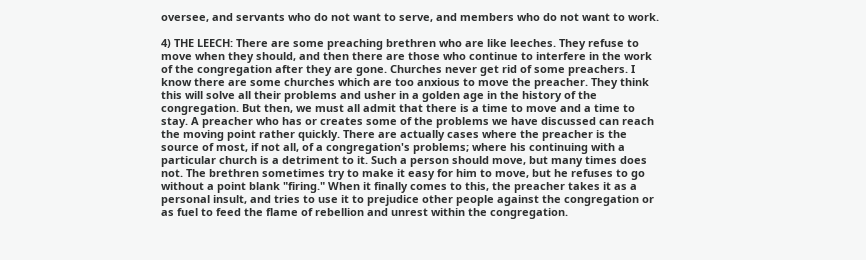oversee, and servants who do not want to serve, and members who do not want to work.

4) THE LEECH: There are some preaching brethren who are like leeches. They refuse to move when they should, and then there are those who continue to interfere in the work of the congregation after they are gone. Churches never get rid of some preachers. I know there are some churches which are too anxious to move the preacher. They think this will solve all their problems and usher in a golden age in the history of the congregation. But then, we must all admit that there is a time to move and a time to stay. A preacher who has or creates some of the problems we have discussed can reach the moving point rather quickly. There are actually cases where the preacher is the source of most, if not all, of a congregation's problems; where his continuing with a particular church is a detriment to it. Such a person should move, but many times does not. The brethren sometimes try to make it easy for him to move, but he refuses to go without a point blank "firing." When it finally comes to this, the preacher takes it as a personal insult, and tries to use it to prejudice other people against the congregation or as fuel to feed the flame of rebellion and unrest within the congregation.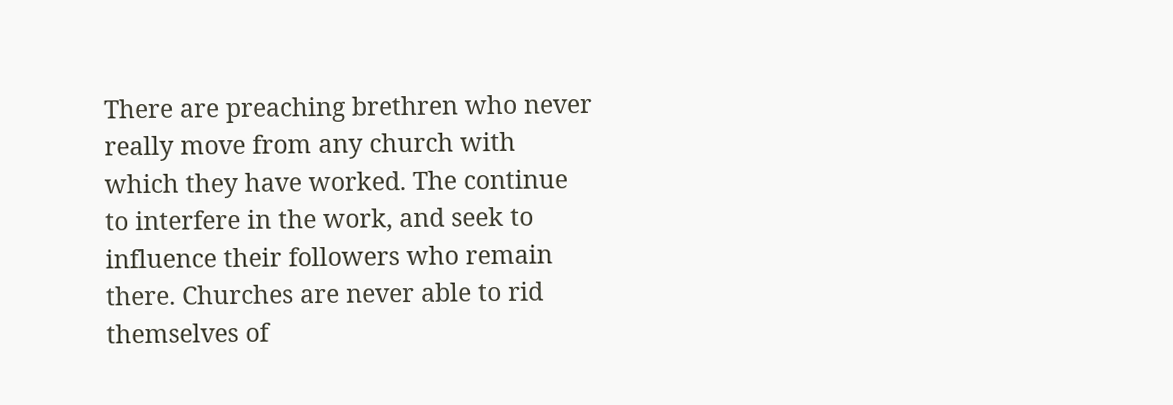There are preaching brethren who never really move from any church with which they have worked. The continue to interfere in the work, and seek to influence their followers who remain there. Churches are never able to rid themselves of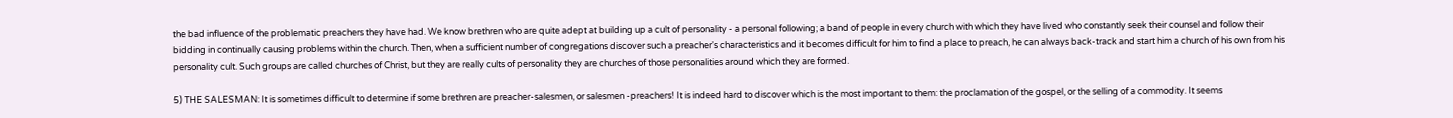the bad influence of the problematic preachers they have had. We know brethren who are quite adept at building up a cult of personality - a personal following; a band of people in every church with which they have lived who constantly seek their counsel and follow their bidding in continually causing problems within the church. Then, when a sufficient number of congregations discover such a preacher's characteristics and it becomes difficult for him to find a place to preach, he can always back-track and start him a church of his own from his personality cult. Such groups are called churches of Christ, but they are really cults of personality they are churches of those personalities around which they are formed.

5) THE SALESMAN: It is sometimes difficult to determine if some brethren are preacher-salesmen, or salesmen -preachers! It is indeed hard to discover which is the most important to them: the proclamation of the gospel, or the selling of a commodity. It seems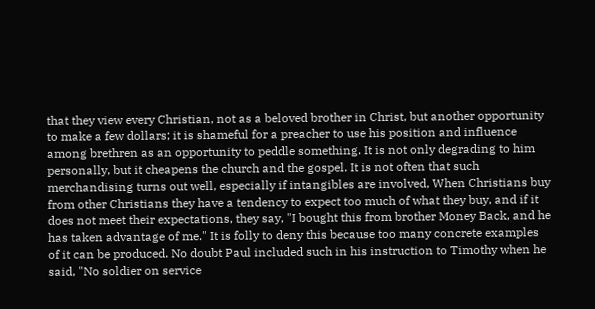that they view every Christian, not as a beloved brother in Christ, but another opportunity to make a few dollars; it is shameful for a preacher to use his position and influence among brethren as an opportunity to peddle something. It is not only degrading to him personally, but it cheapens the church and the gospel. It is not often that such merchandising turns out well, especially if intangibles are involved, When Christians buy from other Christians they have a tendency to expect too much of what they buy, and if it does not meet their expectations, they say, "I bought this from brother Money Back, and he has taken advantage of me." It is folly to deny this because too many concrete examples of it can be produced. No doubt Paul included such in his instruction to Timothy when he said, "No soldier on service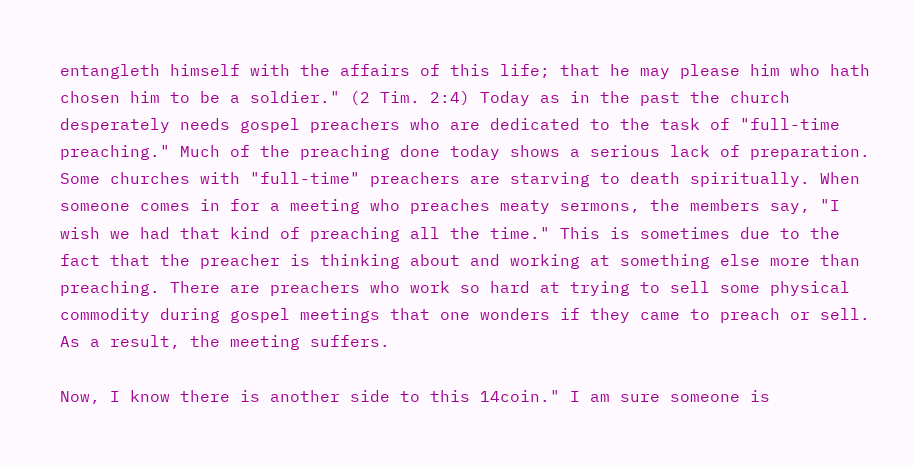entangleth himself with the affairs of this life; that he may please him who hath chosen him to be a soldier." (2 Tim. 2:4) Today as in the past the church desperately needs gospel preachers who are dedicated to the task of "full-time preaching." Much of the preaching done today shows a serious lack of preparation. Some churches with "full-time" preachers are starving to death spiritually. When someone comes in for a meeting who preaches meaty sermons, the members say, "I wish we had that kind of preaching all the time." This is sometimes due to the fact that the preacher is thinking about and working at something else more than preaching. There are preachers who work so hard at trying to sell some physical commodity during gospel meetings that one wonders if they came to preach or sell. As a result, the meeting suffers.

Now, I know there is another side to this 14coin." I am sure someone is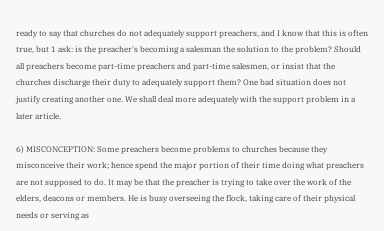ready to say that churches do not adequately support preachers, and I know that this is often true, but 1 ask: is the preacher's becoming a salesman the solution to the problem? Should all preachers become part-time preachers and part-time salesmen, or insist that the churches discharge their duty to adequately support them? One bad situation does not justify creating another one. We shall deal more adequately with the support problem in a later article.

6) MISCONCEPTION: Some preachers become problems to churches because they misconceive their work; hence spend the major portion of their time doing what preachers are not supposed to do. It may be that the preacher is trying to take over the work of the elders, deacons or members. He is busy overseeing the flock, taking care of their physical needs or serving as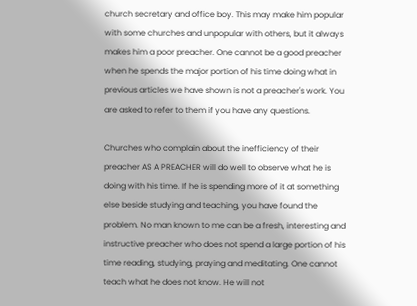church secretary and office boy. This may make him popular with some churches and unpopular with others, but it always makes him a poor preacher. One cannot be a good preacher when he spends the major portion of his time doing what in previous articles we have shown is not a preacher's work. You are asked to refer to them if you have any questions.

Churches who complain about the inefficiency of their preacher AS A PREACHER will do well to observe what he is doing with his time. If he is spending more of it at something else beside studying and teaching, you have found the problem. No man known to me can be a fresh, interesting and instructive preacher who does not spend a large portion of his time reading, studying, praying and meditating. One cannot teach what he does not know. He will not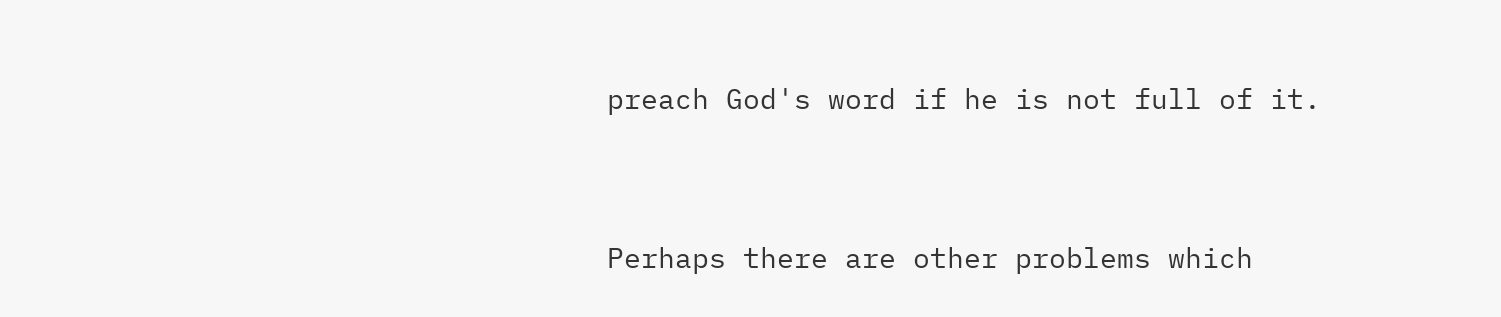preach God's word if he is not full of it.


Perhaps there are other problems which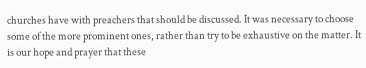churches have with preachers that should be discussed. It was necessary to choose some of the more prominent ones, rather than try to be exhaustive on the matter. It is our hope and prayer that these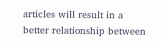articles will result in a better relationship between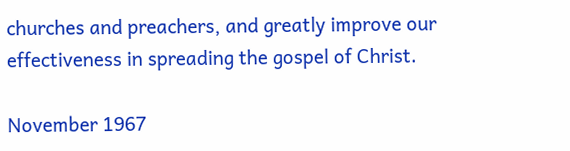churches and preachers, and greatly improve our effectiveness in spreading the gospel of Christ.

November 1967